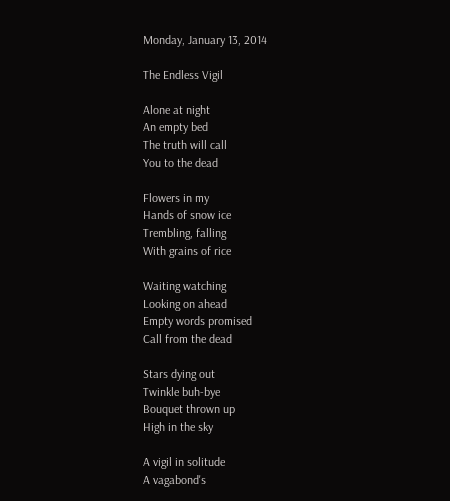Monday, January 13, 2014

The Endless Vigil

Alone at night
An empty bed
The truth will call
You to the dead

Flowers in my
Hands of snow ice
Trembling, falling
With grains of rice

Waiting watching
Looking on ahead
Empty words promised
Call from the dead

Stars dying out
Twinkle buh-bye
Bouquet thrown up
High in the sky

A vigil in solitude
A vagabond's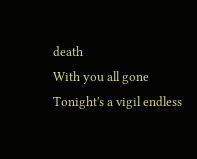death
With you all gone
Tonight's a vigil endless